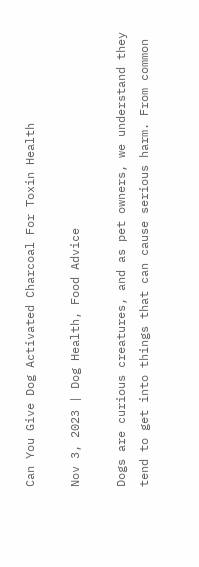Can You Give Dog Activated Charcoal For Toxin Health

Nov 3, 2023 | Dog Health, Food Advice

Dogs are curious creatures, and as pet owners, we understand they tend to get into things that can cause serious harm. From common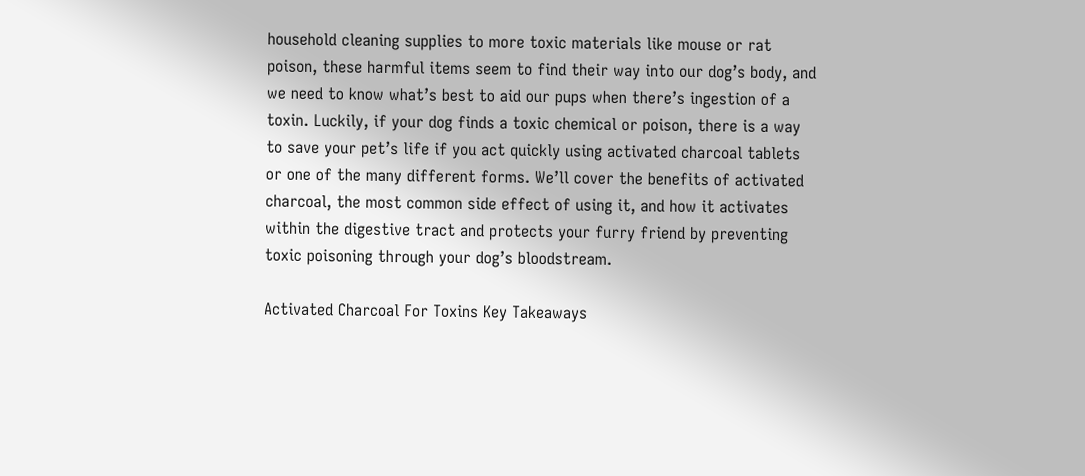household cleaning supplies to more toxic materials like mouse or rat poison, these harmful items seem to find their way into our dog’s body, and we need to know what’s best to aid our pups when there’s ingestion of a toxin. Luckily, if your dog finds a toxic chemical or poison, there is a way to save your pet’s life if you act quickly using activated charcoal tablets or one of the many different forms. We’ll cover the benefits of activated charcoal, the most common side effect of using it, and how it activates within the digestive tract and protects your furry friend by preventing toxic poisoning through your dog’s bloodstream.

Activated Charcoal For Toxins Key Takeaways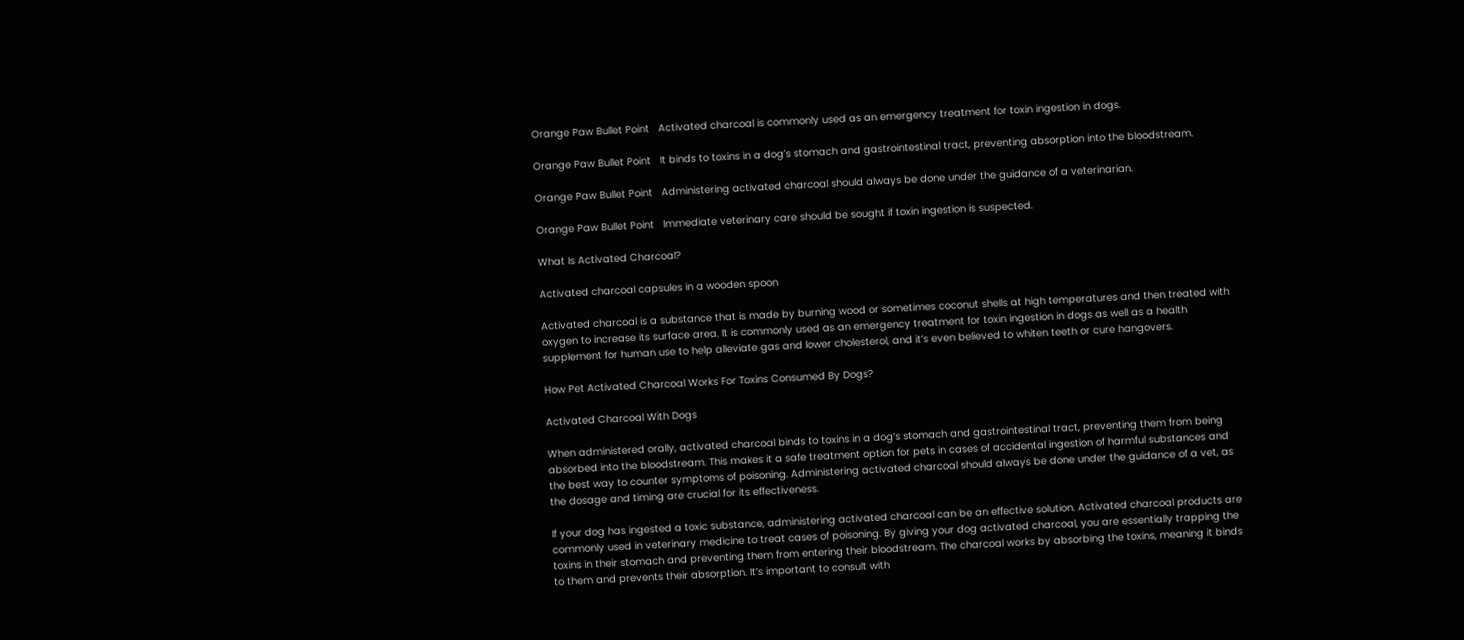Orange Paw Bullet Point   Activated charcoal is commonly used as an emergency treatment for toxin ingestion in dogs.

Orange Paw Bullet Point   It binds to toxins in a dog’s stomach and gastrointestinal tract, preventing absorption into the bloodstream.

Orange Paw Bullet Point   Administering activated charcoal should always be done under the guidance of a veterinarian.

Orange Paw Bullet Point   Immediate veterinary care should be sought if toxin ingestion is suspected.

What Is Activated Charcoal?

Activated charcoal capsules in a wooden spoon

Activated charcoal is a substance that is made by burning wood or sometimes coconut shells at high temperatures and then treated with oxygen to increase its surface area. It is commonly used as an emergency treatment for toxin ingestion in dogs as well as a health supplement for human use to help alleviate gas and lower cholesterol, and it’s even believed to whiten teeth or cure hangovers.

How Pet Activated Charcoal Works For Toxins Consumed By Dogs?

Activated Charcoal With Dogs

When administered orally, activated charcoal binds to toxins in a dog’s stomach and gastrointestinal tract, preventing them from being absorbed into the bloodstream. This makes it a safe treatment option for pets in cases of accidental ingestion of harmful substances and the best way to counter symptoms of poisoning. Administering activated charcoal should always be done under the guidance of a vet, as the dosage and timing are crucial for its effectiveness.

If your dog has ingested a toxic substance, administering activated charcoal can be an effective solution. Activated charcoal products are commonly used in veterinary medicine to treat cases of poisoning. By giving your dog activated charcoal, you are essentially trapping the toxins in their stomach and preventing them from entering their bloodstream. The charcoal works by absorbing the toxins, meaning it binds to them and prevents their absorption. It’s important to consult with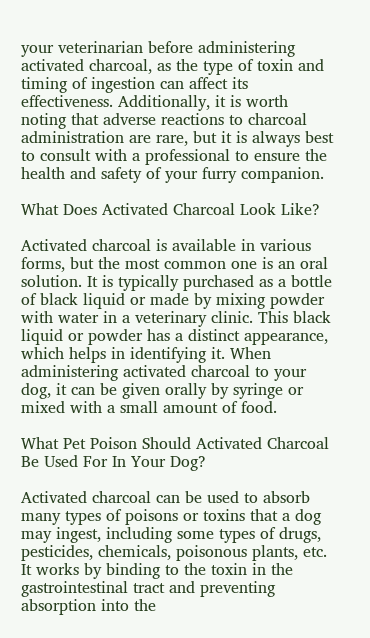your veterinarian before administering activated charcoal, as the type of toxin and timing of ingestion can affect its effectiveness. Additionally, it is worth noting that adverse reactions to charcoal administration are rare, but it is always best to consult with a professional to ensure the health and safety of your furry companion.

What Does Activated Charcoal Look Like?

Activated charcoal is available in various forms, but the most common one is an oral solution. It is typically purchased as a bottle of black liquid or made by mixing powder with water in a veterinary clinic. This black liquid or powder has a distinct appearance, which helps in identifying it. When administering activated charcoal to your dog, it can be given orally by syringe or mixed with a small amount of food.

What Pet Poison Should Activated Charcoal Be Used For In Your Dog?

Activated charcoal can be used to absorb many types of poisons or toxins that a dog may ingest, including some types of drugs, pesticides, chemicals, poisonous plants, etc. It works by binding to the toxin in the gastrointestinal tract and preventing absorption into the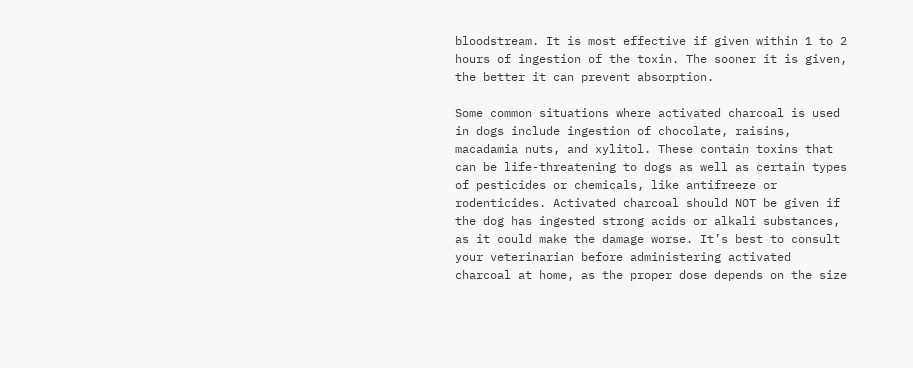bloodstream. It is most effective if given within 1 to 2 hours of ingestion of the toxin. The sooner it is given, the better it can prevent absorption.

Some common situations where activated charcoal is used in dogs include ingestion of chocolate, raisins, macadamia nuts, and xylitol. These contain toxins that can be life-threatening to dogs as well as certain types of pesticides or chemicals, like antifreeze or rodenticides. Activated charcoal should NOT be given if the dog has ingested strong acids or alkali substances, as it could make the damage worse. It’s best to consult your veterinarian before administering activated charcoal at home, as the proper dose depends on the size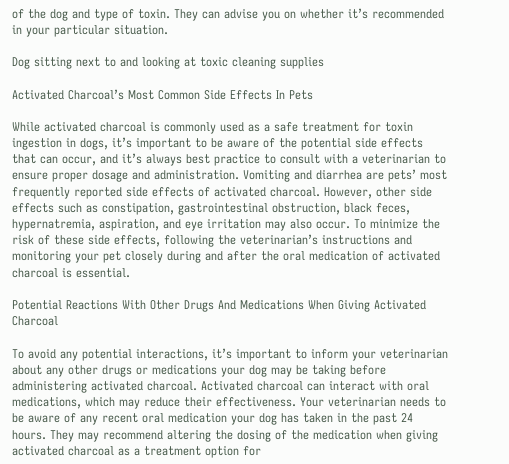of the dog and type of toxin. They can advise you on whether it’s recommended in your particular situation.

Dog sitting next to and looking at toxic cleaning supplies

Activated Charcoal’s Most Common Side Effects In Pets

While activated charcoal is commonly used as a safe treatment for toxin ingestion in dogs, it’s important to be aware of the potential side effects that can occur, and it’s always best practice to consult with a veterinarian to ensure proper dosage and administration. Vomiting and diarrhea are pets’ most frequently reported side effects of activated charcoal. However, other side effects such as constipation, gastrointestinal obstruction, black feces, hypernatremia, aspiration, and eye irritation may also occur. To minimize the risk of these side effects, following the veterinarian’s instructions and monitoring your pet closely during and after the oral medication of activated charcoal is essential.

Potential Reactions With Other Drugs And Medications When Giving Activated Charcoal

To avoid any potential interactions, it’s important to inform your veterinarian about any other drugs or medications your dog may be taking before administering activated charcoal. Activated charcoal can interact with oral medications, which may reduce their effectiveness. Your veterinarian needs to be aware of any recent oral medication your dog has taken in the past 24 hours. They may recommend altering the dosing of the medication when giving activated charcoal as a treatment option for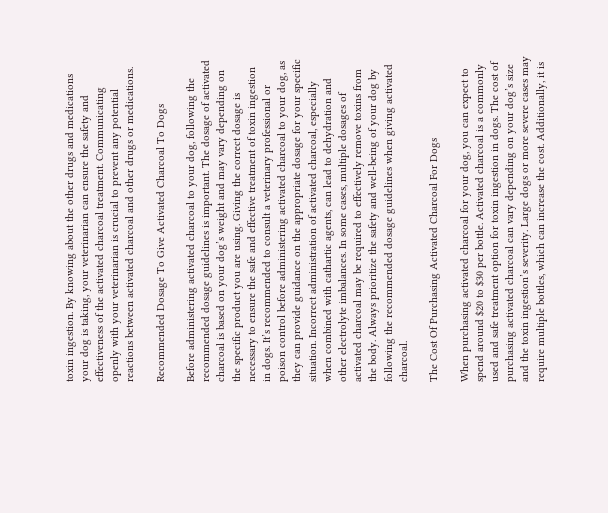toxin ingestion. By knowing about the other drugs and medications your dog is taking, your veterinarian can ensure the safety and effectiveness of the activated charcoal treatment. Communicating openly with your veterinarian is crucial to prevent any potential reactions between activated charcoal and other drugs or medications.

Recommended Dosage To Give Activated Charcoal To Dogs

Before administering activated charcoal to your dog, following the recommended dosage guidelines is important. The dosage of activated charcoal is based on your dog’s weight and may vary depending on the specific product you are using. Giving the correct dosage is necessary to ensure the safe and effective treatment of toxin ingestion in dogs. It’s recommended to consult a veterinary professional or poison control before administering activated charcoal to your dog, as they can provide guidance on the appropriate dosage for your specific situation. Incorrect administration of activated charcoal, especially when combined with cathartic agents, can lead to dehydration and other electrolyte imbalances. In some cases, multiple dosages of activated charcoal may be required to effectively remove toxins from the body. Always prioritize the safety and well-being of your dog by following the recommended dosage guidelines when giving activated charcoal.

The Cost Of Purchasing Activated Charcoal For Dogs

When purchasing activated charcoal for your dog, you can expect to spend around $20 to $30 per bottle. Activated charcoal is a commonly used and safe treatment option for toxin ingestion in dogs. The cost of purchasing activated charcoal can vary depending on your dog’s size and the toxin ingestion’s severity. Large dogs or more severe cases may require multiple bottles, which can increase the cost. Additionally, it is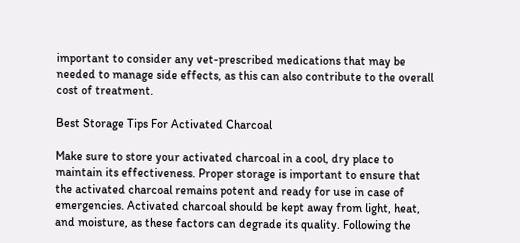important to consider any vet-prescribed medications that may be needed to manage side effects, as this can also contribute to the overall cost of treatment.

Best Storage Tips For Activated Charcoal

Make sure to store your activated charcoal in a cool, dry place to maintain its effectiveness. Proper storage is important to ensure that the activated charcoal remains potent and ready for use in case of emergencies. Activated charcoal should be kept away from light, heat, and moisture, as these factors can degrade its quality. Following the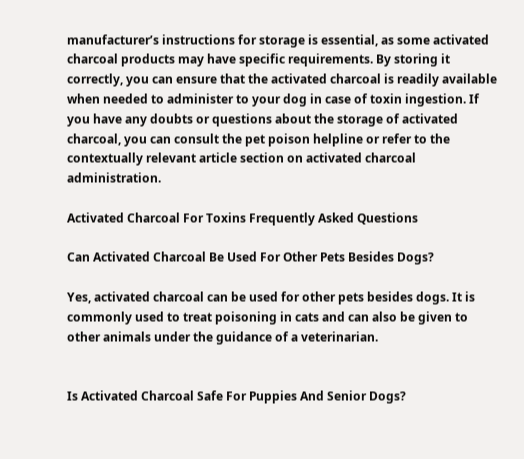manufacturer’s instructions for storage is essential, as some activated charcoal products may have specific requirements. By storing it correctly, you can ensure that the activated charcoal is readily available when needed to administer to your dog in case of toxin ingestion. If you have any doubts or questions about the storage of activated charcoal, you can consult the pet poison helpline or refer to the contextually relevant article section on activated charcoal administration.

Activated Charcoal For Toxins Frequently Asked Questions

Can Activated Charcoal Be Used For Other Pets Besides Dogs?

Yes, activated charcoal can be used for other pets besides dogs. It is commonly used to treat poisoning in cats and can also be given to other animals under the guidance of a veterinarian.


Is Activated Charcoal Safe For Puppies And Senior Dogs?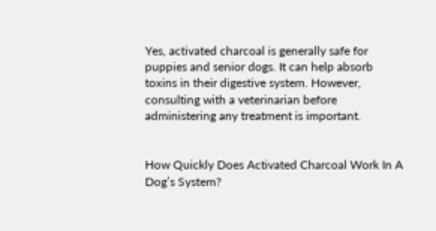Yes, activated charcoal is generally safe for puppies and senior dogs. It can help absorb toxins in their digestive system. However, consulting with a veterinarian before administering any treatment is important.


How Quickly Does Activated Charcoal Work In A Dog’s System?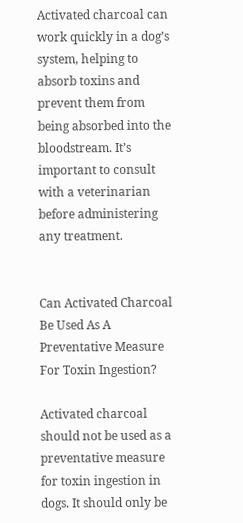Activated charcoal can work quickly in a dog’s system, helping to absorb toxins and prevent them from being absorbed into the bloodstream. It’s important to consult with a veterinarian before administering any treatment.


Can Activated Charcoal Be Used As A Preventative Measure For Toxin Ingestion?

Activated charcoal should not be used as a preventative measure for toxin ingestion in dogs. It should only be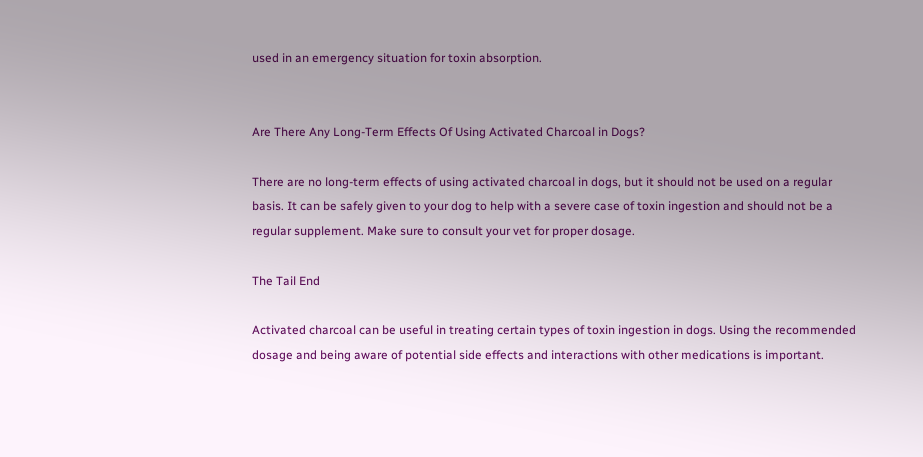used in an emergency situation for toxin absorption.


Are There Any Long-Term Effects Of Using Activated Charcoal in Dogs?

There are no long-term effects of using activated charcoal in dogs, but it should not be used on a regular basis. It can be safely given to your dog to help with a severe case of toxin ingestion and should not be a regular supplement. Make sure to consult your vet for proper dosage.

The Tail End

Activated charcoal can be useful in treating certain types of toxin ingestion in dogs. Using the recommended dosage and being aware of potential side effects and interactions with other medications is important.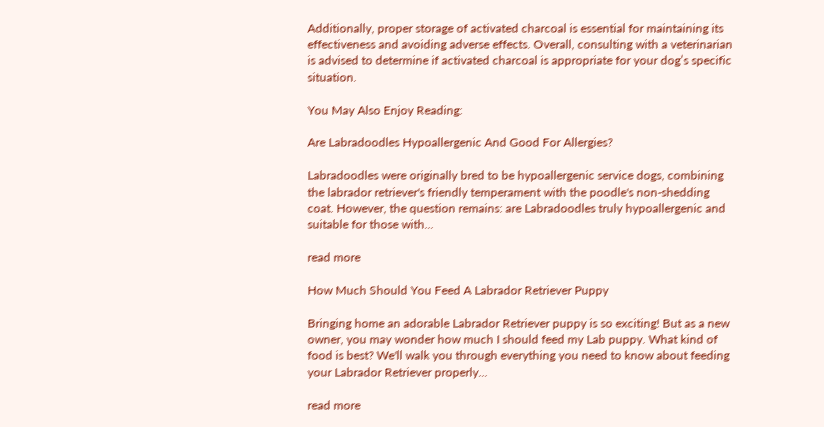Additionally, proper storage of activated charcoal is essential for maintaining its effectiveness and avoiding adverse effects. Overall, consulting with a veterinarian is advised to determine if activated charcoal is appropriate for your dog’s specific situation.

You May Also Enjoy Reading:

Are Labradoodles Hypoallergenic And Good For Allergies?

Labradoodles were originally bred to be hypoallergenic service dogs, combining the labrador retriever's friendly temperament with the poodle's non-shedding coat. However, the question remains: are Labradoodles truly hypoallergenic and suitable for those with...

read more

How Much Should You Feed A Labrador Retriever Puppy

Bringing home an adorable Labrador Retriever puppy is so exciting! But as a new owner, you may wonder how much I should feed my Lab puppy. What kind of food is best? We'll walk you through everything you need to know about feeding your Labrador Retriever properly...

read more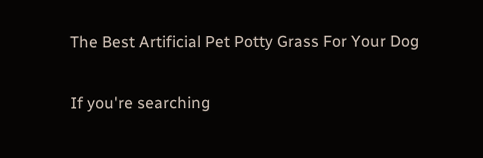The Best Artificial Pet Potty Grass For Your Dog

If you're searching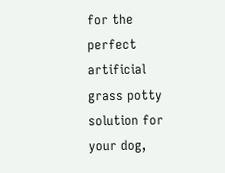for the perfect artificial grass potty solution for your dog,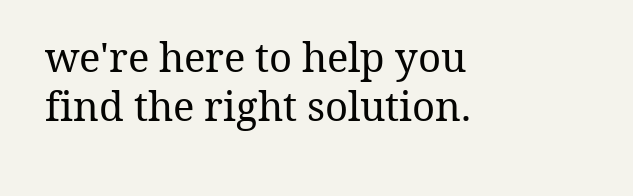we're here to help you find the right solution.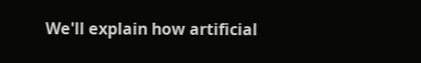We'll explain how artificial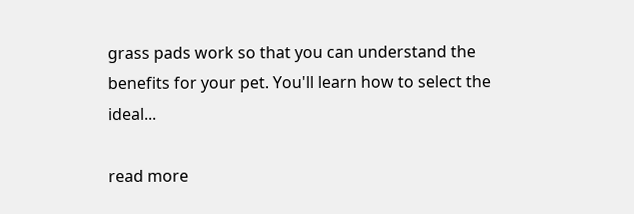grass pads work so that you can understand the benefits for your pet. You'll learn how to select the ideal...

read more